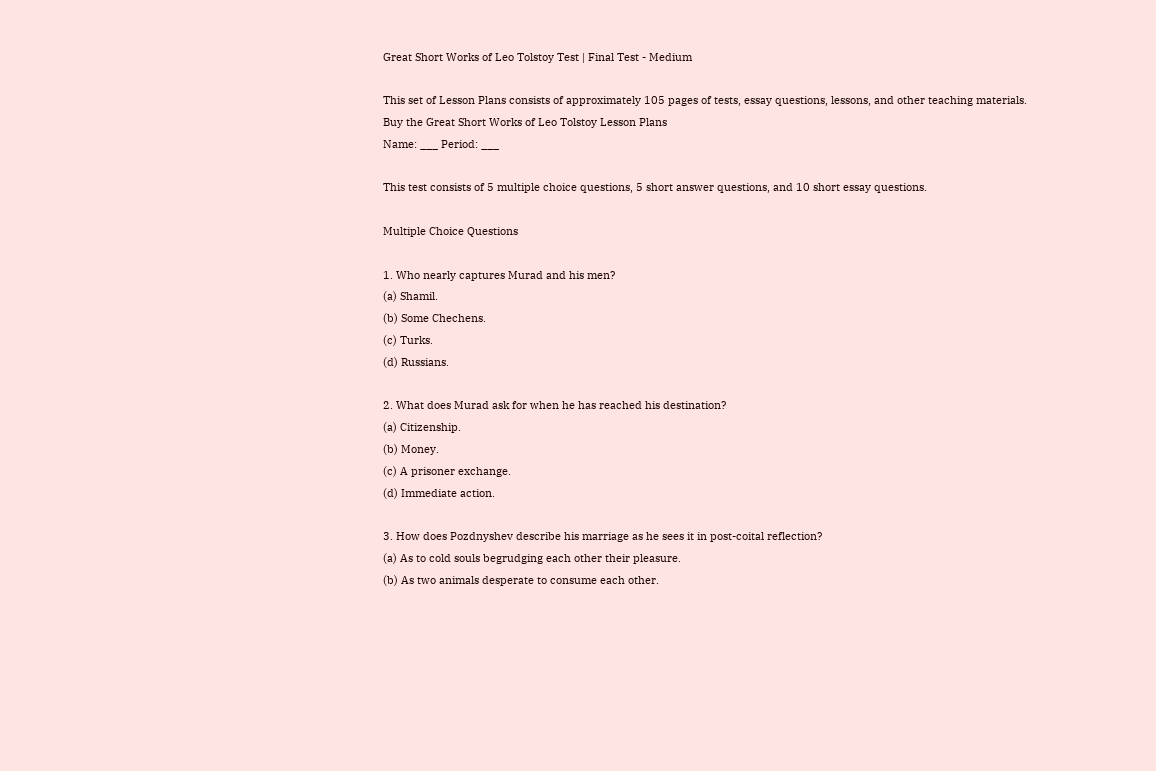Great Short Works of Leo Tolstoy Test | Final Test - Medium

This set of Lesson Plans consists of approximately 105 pages of tests, essay questions, lessons, and other teaching materials.
Buy the Great Short Works of Leo Tolstoy Lesson Plans
Name: ___ Period: ___

This test consists of 5 multiple choice questions, 5 short answer questions, and 10 short essay questions.

Multiple Choice Questions

1. Who nearly captures Murad and his men?
(a) Shamil.
(b) Some Chechens.
(c) Turks.
(d) Russians.

2. What does Murad ask for when he has reached his destination?
(a) Citizenship.
(b) Money.
(c) A prisoner exchange.
(d) Immediate action.

3. How does Pozdnyshev describe his marriage as he sees it in post-coital reflection?
(a) As to cold souls begrudging each other their pleasure.
(b) As two animals desperate to consume each other.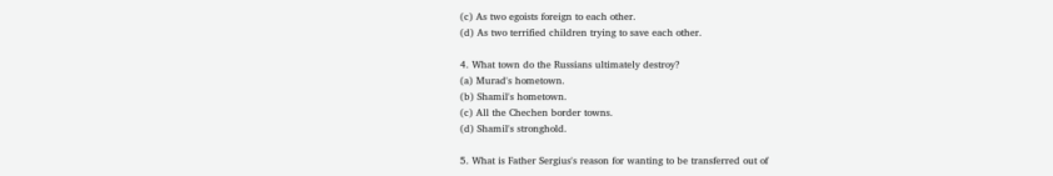(c) As two egoists foreign to each other.
(d) As two terrified children trying to save each other.

4. What town do the Russians ultimately destroy?
(a) Murad's hometown.
(b) Shamil's hometown.
(c) All the Chechen border towns.
(d) Shamil's stronghold.

5. What is Father Sergius's reason for wanting to be transferred out of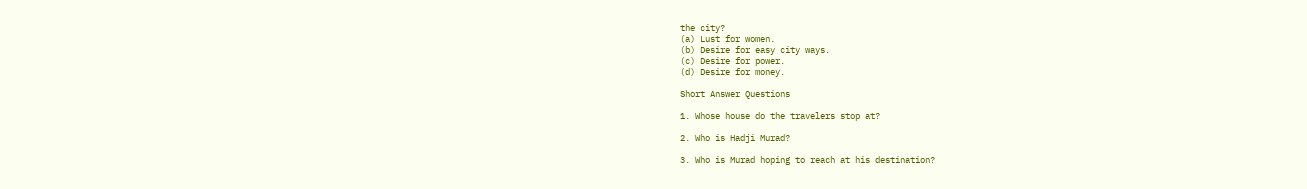the city?
(a) Lust for women.
(b) Desire for easy city ways.
(c) Desire for power.
(d) Desire for money.

Short Answer Questions

1. Whose house do the travelers stop at?

2. Who is Hadji Murad?

3. Who is Murad hoping to reach at his destination?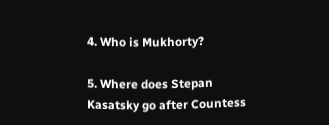4. Who is Mukhorty?

5. Where does Stepan Kasatsky go after Countess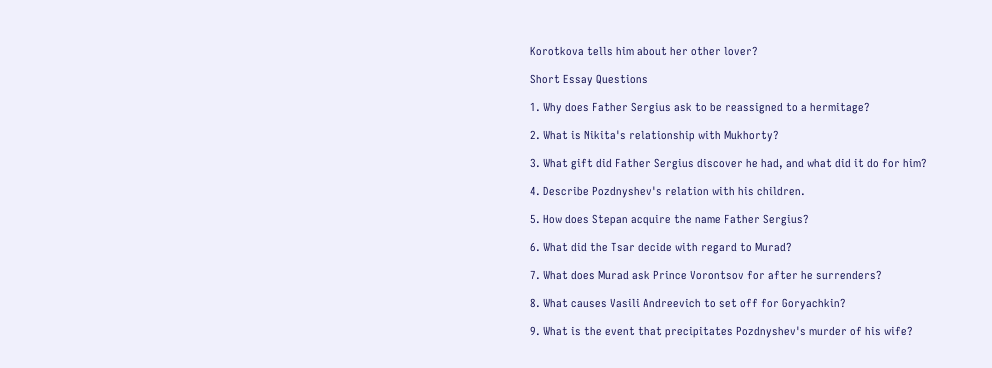Korotkova tells him about her other lover?

Short Essay Questions

1. Why does Father Sergius ask to be reassigned to a hermitage?

2. What is Nikita's relationship with Mukhorty?

3. What gift did Father Sergius discover he had, and what did it do for him?

4. Describe Pozdnyshev's relation with his children.

5. How does Stepan acquire the name Father Sergius?

6. What did the Tsar decide with regard to Murad?

7. What does Murad ask Prince Vorontsov for after he surrenders?

8. What causes Vasili Andreevich to set off for Goryachkin?

9. What is the event that precipitates Pozdnyshev's murder of his wife?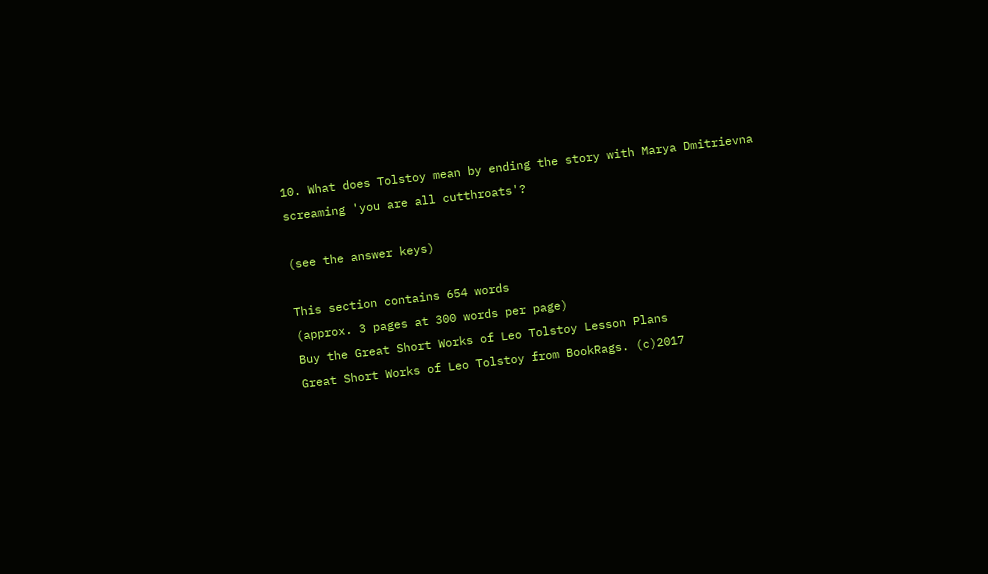10. What does Tolstoy mean by ending the story with Marya Dmitrievna screaming 'you are all cutthroats'?

(see the answer keys)

This section contains 654 words
(approx. 3 pages at 300 words per page)
Buy the Great Short Works of Leo Tolstoy Lesson Plans
Great Short Works of Leo Tolstoy from BookRags. (c)2017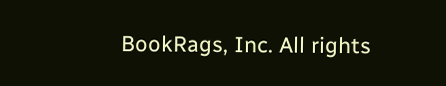BookRags, Inc. All rights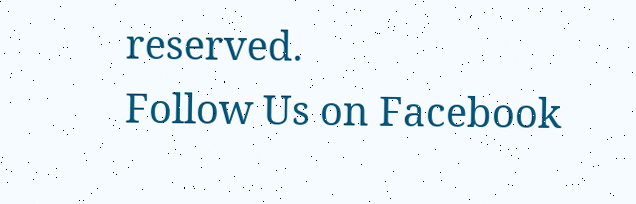reserved.
Follow Us on Facebook